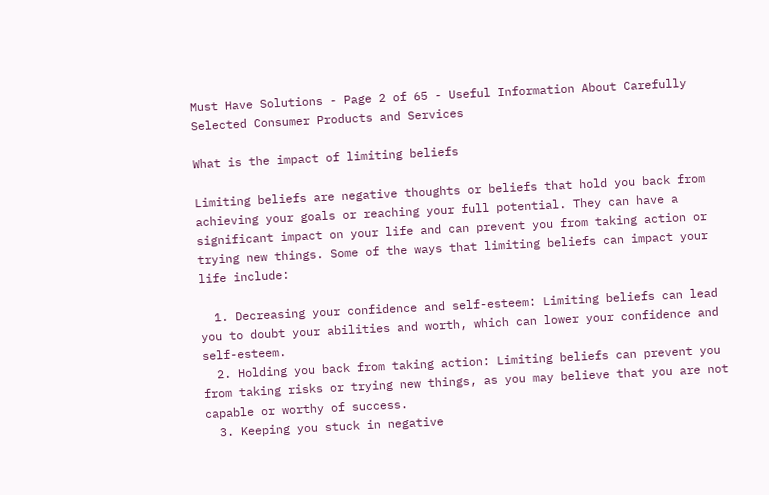Must Have Solutions - Page 2 of 65 - Useful Information About Carefully Selected Consumer Products and Services

What is the impact of limiting beliefs

Limiting beliefs are negative thoughts or beliefs that hold you back from achieving your goals or reaching your full potential. They can have a significant impact on your life and can prevent you from taking action or trying new things. Some of the ways that limiting beliefs can impact your life include:

  1. Decreasing your confidence and self-esteem: Limiting beliefs can lead you to doubt your abilities and worth, which can lower your confidence and self-esteem.
  2. Holding you back from taking action: Limiting beliefs can prevent you from taking risks or trying new things, as you may believe that you are not capable or worthy of success.
  3. Keeping you stuck in negative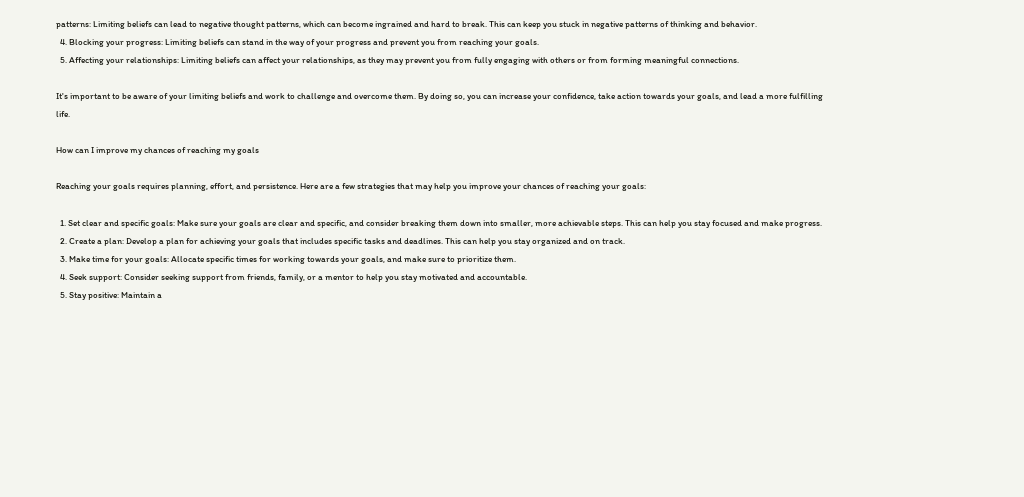patterns: Limiting beliefs can lead to negative thought patterns, which can become ingrained and hard to break. This can keep you stuck in negative patterns of thinking and behavior.
  4. Blocking your progress: Limiting beliefs can stand in the way of your progress and prevent you from reaching your goals.
  5. Affecting your relationships: Limiting beliefs can affect your relationships, as they may prevent you from fully engaging with others or from forming meaningful connections.

It's important to be aware of your limiting beliefs and work to challenge and overcome them. By doing so, you can increase your confidence, take action towards your goals, and lead a more fulfilling life.

How can I improve my chances of reaching my goals

Reaching your goals requires planning, effort, and persistence. Here are a few strategies that may help you improve your chances of reaching your goals:

  1. Set clear and specific goals: Make sure your goals are clear and specific, and consider breaking them down into smaller, more achievable steps. This can help you stay focused and make progress.
  2. Create a plan: Develop a plan for achieving your goals that includes specific tasks and deadlines. This can help you stay organized and on track.
  3. Make time for your goals: Allocate specific times for working towards your goals, and make sure to prioritize them.
  4. Seek support: Consider seeking support from friends, family, or a mentor to help you stay motivated and accountable.
  5. Stay positive: Maintain a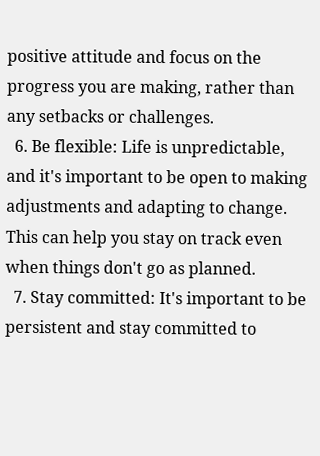positive attitude and focus on the progress you are making, rather than any setbacks or challenges.
  6. Be flexible: Life is unpredictable, and it's important to be open to making adjustments and adapting to change. This can help you stay on track even when things don't go as planned.
  7. Stay committed: It's important to be persistent and stay committed to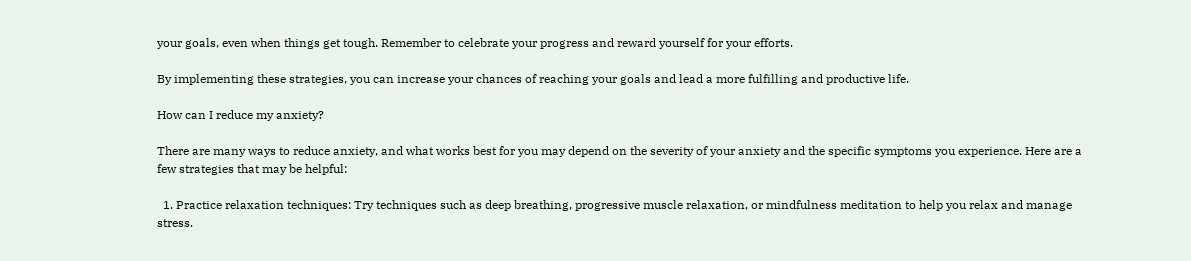your goals, even when things get tough. Remember to celebrate your progress and reward yourself for your efforts.

By implementing these strategies, you can increase your chances of reaching your goals and lead a more fulfilling and productive life.

How can I reduce my anxiety?

There are many ways to reduce anxiety, and what works best for you may depend on the severity of your anxiety and the specific symptoms you experience. Here are a few strategies that may be helpful:

  1. Practice relaxation techniques: Try techniques such as deep breathing, progressive muscle relaxation, or mindfulness meditation to help you relax and manage stress.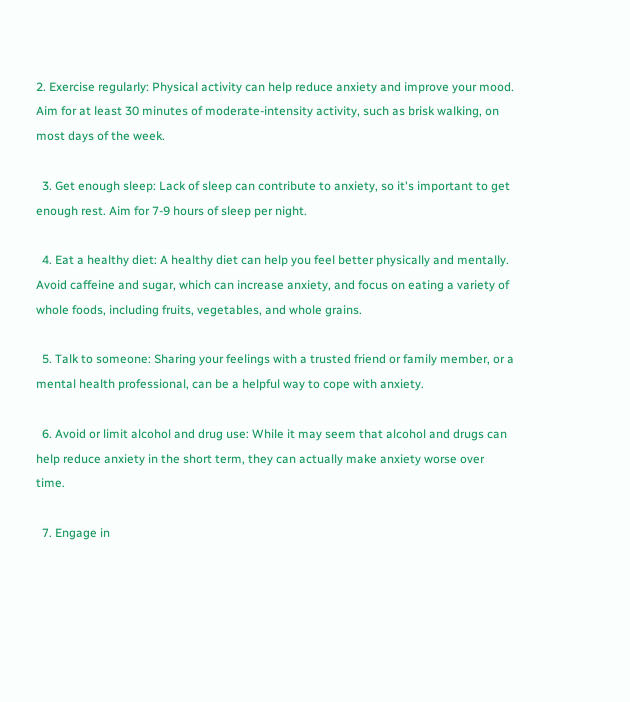2. Exercise regularly: Physical activity can help reduce anxiety and improve your mood. Aim for at least 30 minutes of moderate-intensity activity, such as brisk walking, on most days of the week.

  3. Get enough sleep: Lack of sleep can contribute to anxiety, so it's important to get enough rest. Aim for 7-9 hours of sleep per night.

  4. Eat a healthy diet: A healthy diet can help you feel better physically and mentally. Avoid caffeine and sugar, which can increase anxiety, and focus on eating a variety of whole foods, including fruits, vegetables, and whole grains.

  5. Talk to someone: Sharing your feelings with a trusted friend or family member, or a mental health professional, can be a helpful way to cope with anxiety.

  6. Avoid or limit alcohol and drug use: While it may seem that alcohol and drugs can help reduce anxiety in the short term, they can actually make anxiety worse over time.

  7. Engage in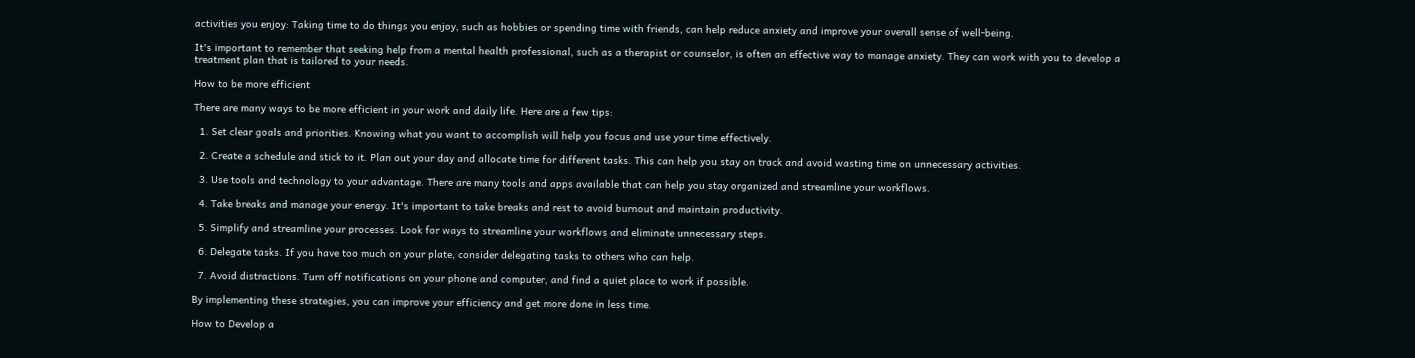activities you enjoy: Taking time to do things you enjoy, such as hobbies or spending time with friends, can help reduce anxiety and improve your overall sense of well-being.

It's important to remember that seeking help from a mental health professional, such as a therapist or counselor, is often an effective way to manage anxiety. They can work with you to develop a treatment plan that is tailored to your needs.

How to be more efficient

There are many ways to be more efficient in your work and daily life. Here are a few tips:

  1. Set clear goals and priorities. Knowing what you want to accomplish will help you focus and use your time effectively.

  2. Create a schedule and stick to it. Plan out your day and allocate time for different tasks. This can help you stay on track and avoid wasting time on unnecessary activities.

  3. Use tools and technology to your advantage. There are many tools and apps available that can help you stay organized and streamline your workflows.

  4. Take breaks and manage your energy. It's important to take breaks and rest to avoid burnout and maintain productivity.

  5. Simplify and streamline your processes. Look for ways to streamline your workflows and eliminate unnecessary steps.

  6. Delegate tasks. If you have too much on your plate, consider delegating tasks to others who can help.

  7. Avoid distractions. Turn off notifications on your phone and computer, and find a quiet place to work if possible.

By implementing these strategies, you can improve your efficiency and get more done in less time.

How to Develop a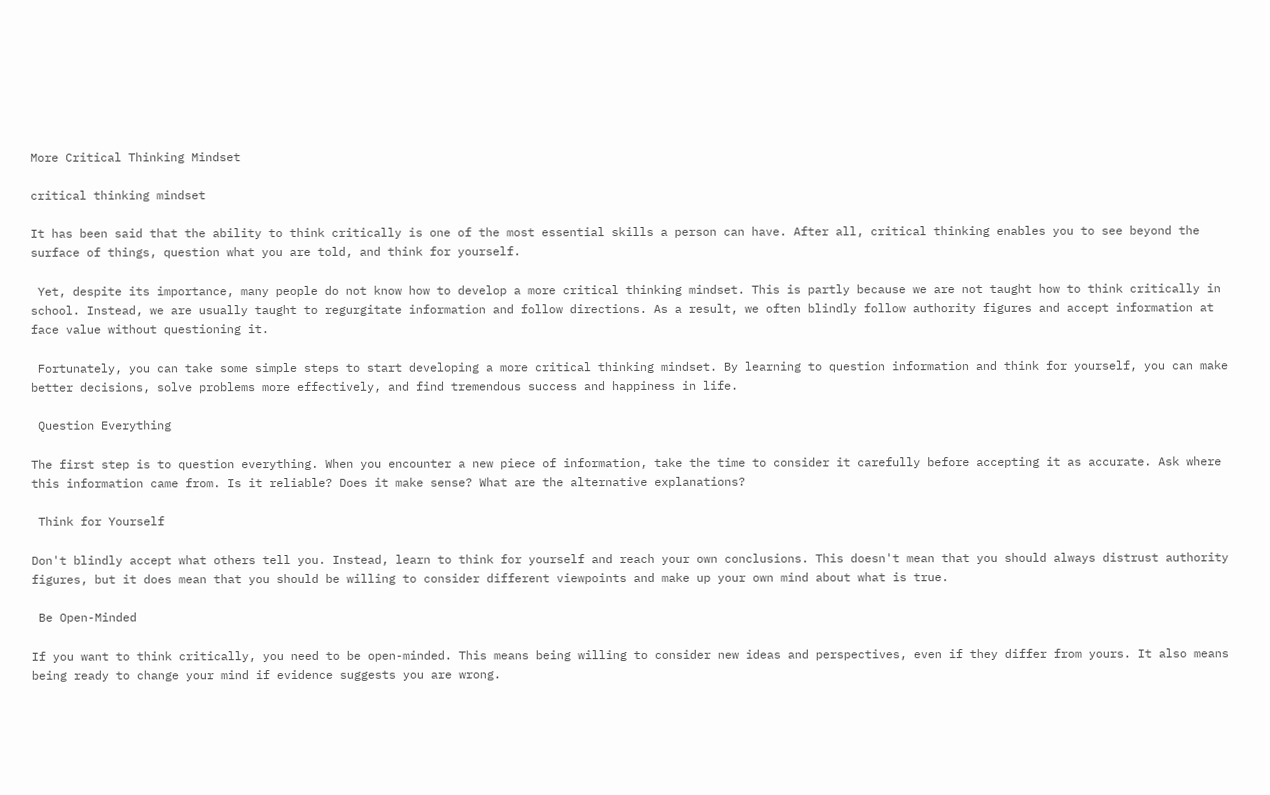More Critical Thinking Mindset

critical thinking mindset

It has been said that the ability to think critically is one of the most essential skills a person can have. After all, critical thinking enables you to see beyond the surface of things, question what you are told, and think for yourself.

 Yet, despite its importance, many people do not know how to develop a more critical thinking mindset. This is partly because we are not taught how to think critically in school. Instead, we are usually taught to regurgitate information and follow directions. As a result, we often blindly follow authority figures and accept information at face value without questioning it.

 Fortunately, you can take some simple steps to start developing a more critical thinking mindset. By learning to question information and think for yourself, you can make better decisions, solve problems more effectively, and find tremendous success and happiness in life.

 Question Everything

The first step is to question everything. When you encounter a new piece of information, take the time to consider it carefully before accepting it as accurate. Ask where this information came from. Is it reliable? Does it make sense? What are the alternative explanations?

 Think for Yourself

Don't blindly accept what others tell you. Instead, learn to think for yourself and reach your own conclusions. This doesn't mean that you should always distrust authority figures, but it does mean that you should be willing to consider different viewpoints and make up your own mind about what is true.

 Be Open-Minded

If you want to think critically, you need to be open-minded. This means being willing to consider new ideas and perspectives, even if they differ from yours. It also means being ready to change your mind if evidence suggests you are wrong.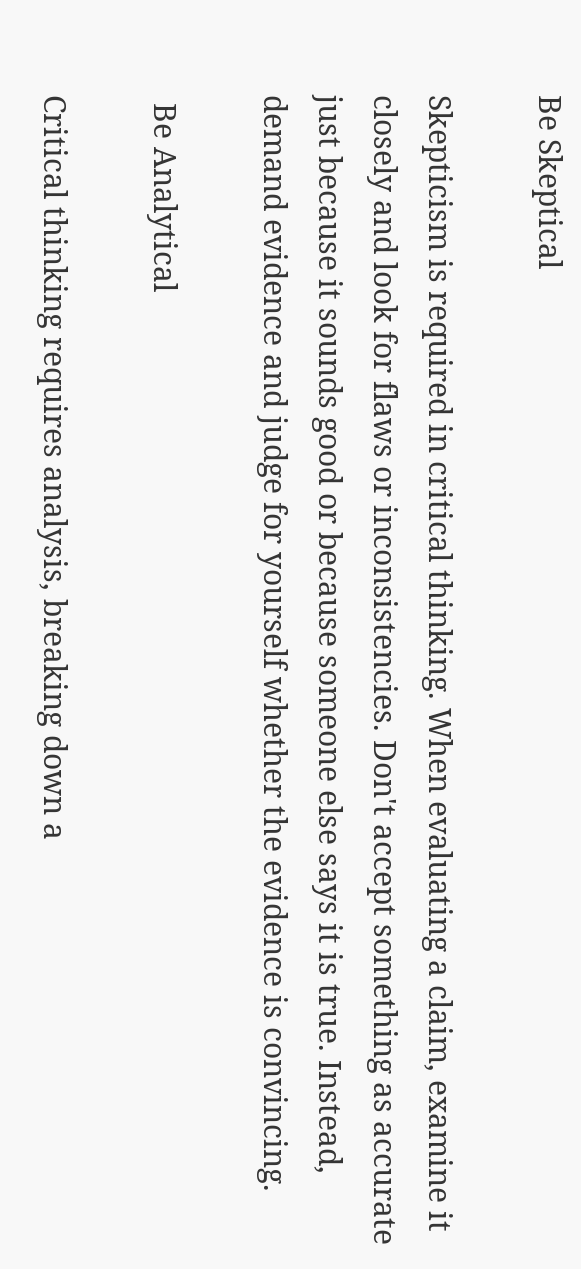Be Skeptical

Skepticism is required in critical thinking. When evaluating a claim, examine it closely and look for flaws or inconsistencies. Don't accept something as accurate just because it sounds good or because someone else says it is true. Instead, demand evidence and judge for yourself whether the evidence is convincing.

 Be Analytical

Critical thinking requires analysis, breaking down a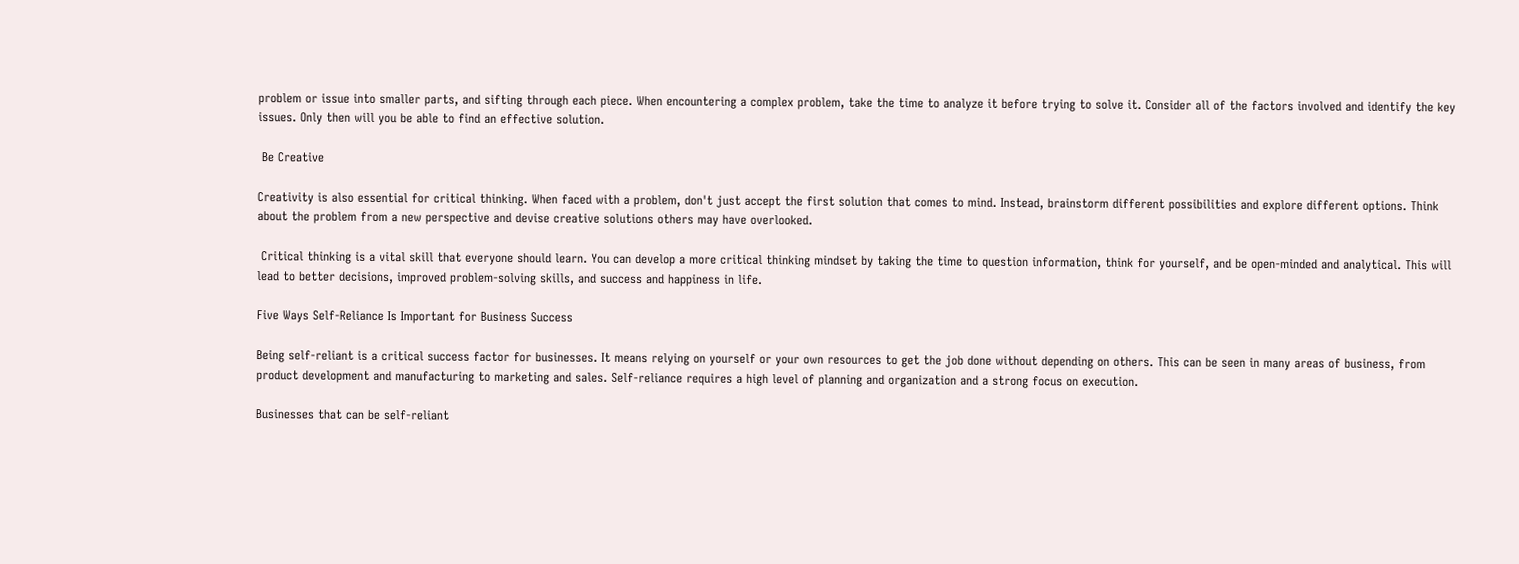problem or issue into smaller parts, and sifting through each piece. When encountering a complex problem, take the time to analyze it before trying to solve it. Consider all of the factors involved and identify the key issues. Only then will you be able to find an effective solution.

 Be Creative

Creativity is also essential for critical thinking. When faced with a problem, don't just accept the first solution that comes to mind. Instead, brainstorm different possibilities and explore different options. Think about the problem from a new perspective and devise creative solutions others may have overlooked.

 Critical thinking is a vital skill that everyone should learn. You can develop a more critical thinking mindset by taking the time to question information, think for yourself, and be open-minded and analytical. This will lead to better decisions, improved problem-solving skills, and success and happiness in life.

Five Ways Self-Reliance Is Important for Business Success

Being self-reliant is a critical success factor for businesses. It means relying on yourself or your own resources to get the job done without depending on others. This can be seen in many areas of business, from product development and manufacturing to marketing and sales. Self-reliance requires a high level of planning and organization and a strong focus on execution.

Businesses that can be self-reliant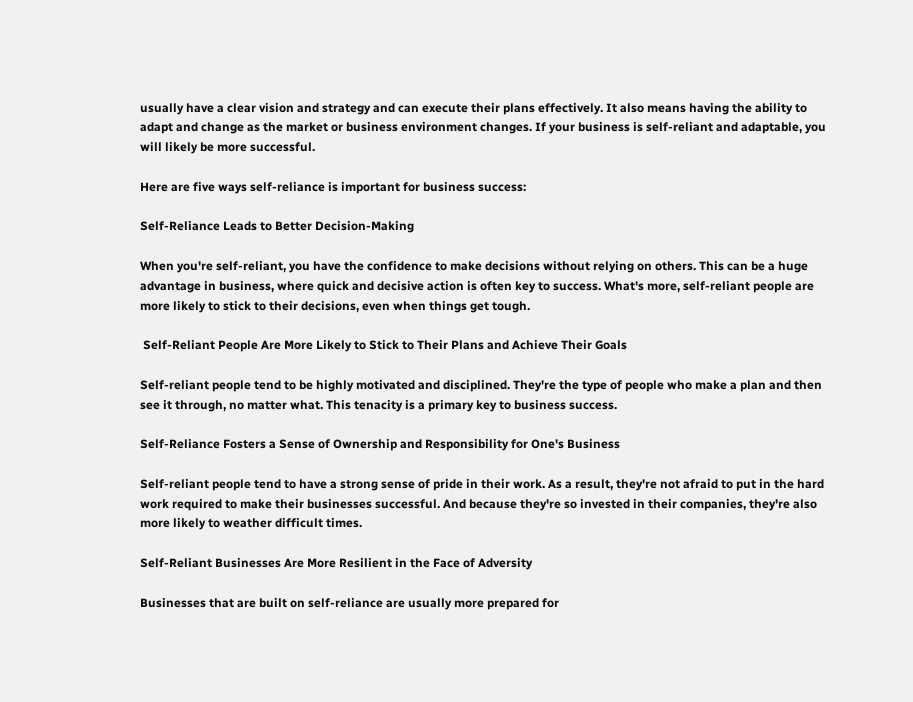usually have a clear vision and strategy and can execute their plans effectively. It also means having the ability to adapt and change as the market or business environment changes. If your business is self-reliant and adaptable, you will likely be more successful.

Here are five ways self-reliance is important for business success:

Self-Reliance Leads to Better Decision-Making

When you're self-reliant, you have the confidence to make decisions without relying on others. This can be a huge advantage in business, where quick and decisive action is often key to success. What's more, self-reliant people are more likely to stick to their decisions, even when things get tough.

 Self-Reliant People Are More Likely to Stick to Their Plans and Achieve Their Goals

Self-reliant people tend to be highly motivated and disciplined. They're the type of people who make a plan and then see it through, no matter what. This tenacity is a primary key to business success.

Self-Reliance Fosters a Sense of Ownership and Responsibility for One's Business

Self-reliant people tend to have a strong sense of pride in their work. As a result, they're not afraid to put in the hard work required to make their businesses successful. And because they're so invested in their companies, they're also more likely to weather difficult times.

Self-Reliant Businesses Are More Resilient in the Face of Adversity

Businesses that are built on self-reliance are usually more prepared for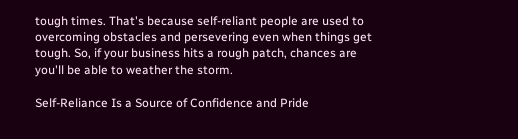tough times. That's because self-reliant people are used to overcoming obstacles and persevering even when things get tough. So, if your business hits a rough patch, chances are you'll be able to weather the storm.

Self-Reliance Is a Source of Confidence and Pride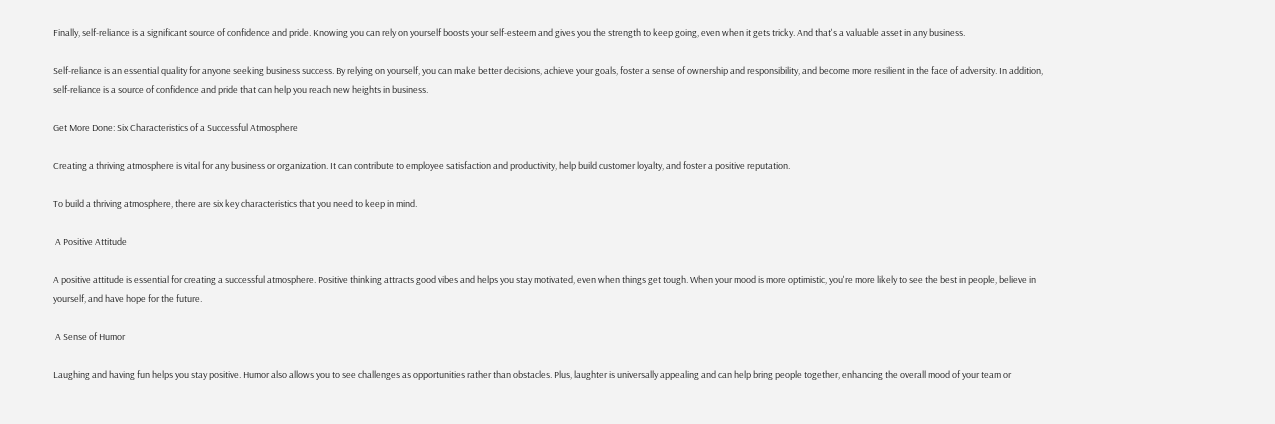Finally, self-reliance is a significant source of confidence and pride. Knowing you can rely on yourself boosts your self-esteem and gives you the strength to keep going, even when it gets tricky. And that's a valuable asset in any business.

Self-reliance is an essential quality for anyone seeking business success. By relying on yourself, you can make better decisions, achieve your goals, foster a sense of ownership and responsibility, and become more resilient in the face of adversity. In addition, self-reliance is a source of confidence and pride that can help you reach new heights in business.

Get More Done: Six Characteristics of a Successful Atmosphere

Creating a thriving atmosphere is vital for any business or organization. It can contribute to employee satisfaction and productivity, help build customer loyalty, and foster a positive reputation.

To build a thriving atmosphere, there are six key characteristics that you need to keep in mind.

 A Positive Attitude

A positive attitude is essential for creating a successful atmosphere. Positive thinking attracts good vibes and helps you stay motivated, even when things get tough. When your mood is more optimistic, you're more likely to see the best in people, believe in yourself, and have hope for the future.

 A Sense of Humor

Laughing and having fun helps you stay positive. Humor also allows you to see challenges as opportunities rather than obstacles. Plus, laughter is universally appealing and can help bring people together, enhancing the overall mood of your team or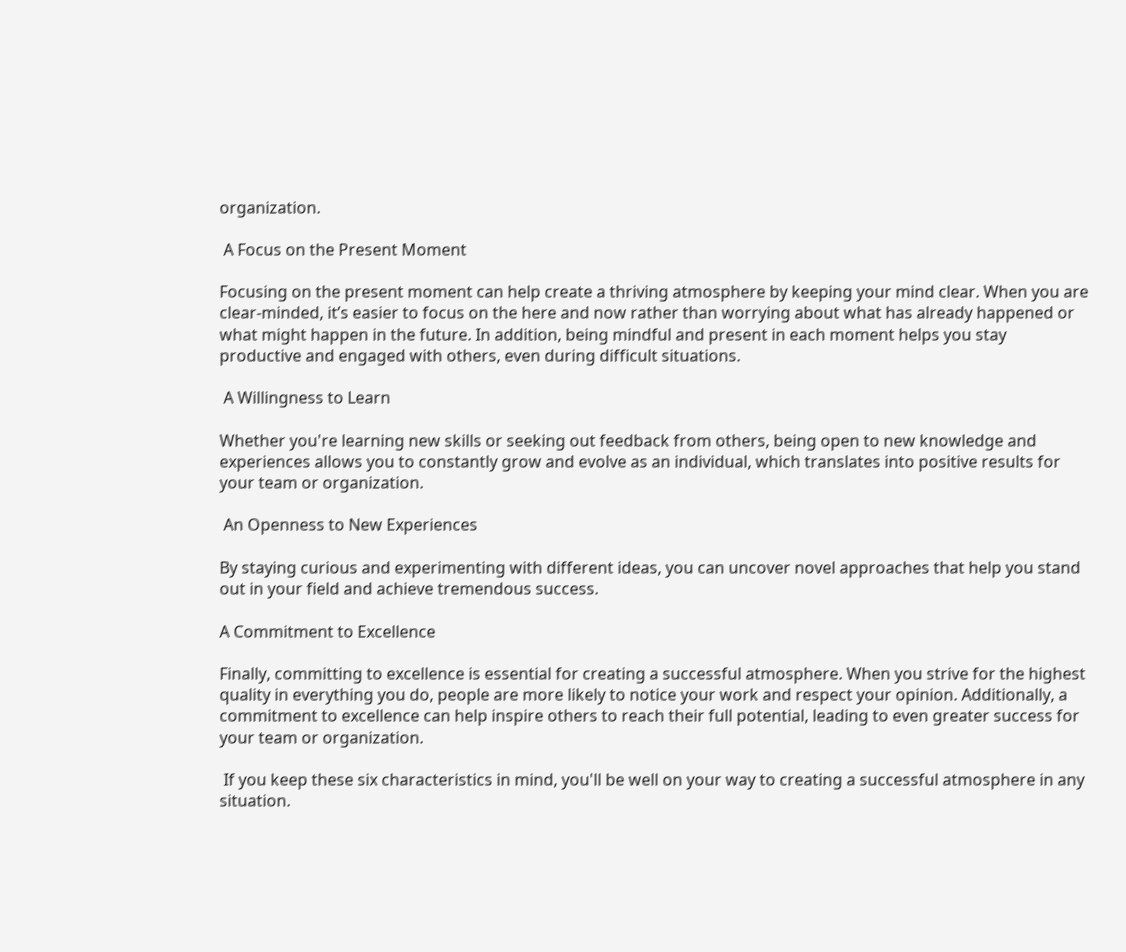organization.

 A Focus on the Present Moment

Focusing on the present moment can help create a thriving atmosphere by keeping your mind clear. When you are clear-minded, it’s easier to focus on the here and now rather than worrying about what has already happened or what might happen in the future. In addition, being mindful and present in each moment helps you stay productive and engaged with others, even during difficult situations.

 A Willingness to Learn

Whether you're learning new skills or seeking out feedback from others, being open to new knowledge and experiences allows you to constantly grow and evolve as an individual, which translates into positive results for your team or organization.

 An Openness to New Experiences

By staying curious and experimenting with different ideas, you can uncover novel approaches that help you stand out in your field and achieve tremendous success.

A Commitment to Excellence

Finally, committing to excellence is essential for creating a successful atmosphere. When you strive for the highest quality in everything you do, people are more likely to notice your work and respect your opinion. Additionally, a commitment to excellence can help inspire others to reach their full potential, leading to even greater success for your team or organization.

 If you keep these six characteristics in mind, you'll be well on your way to creating a successful atmosphere in any situation.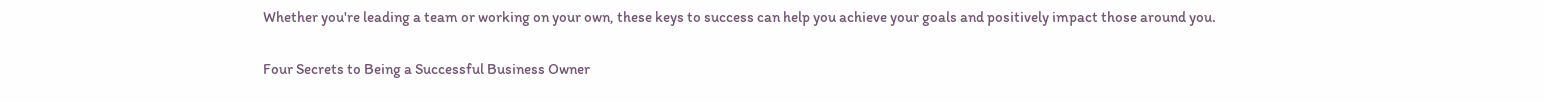Whether you're leading a team or working on your own, these keys to success can help you achieve your goals and positively impact those around you.

Four Secrets to Being a Successful Business Owner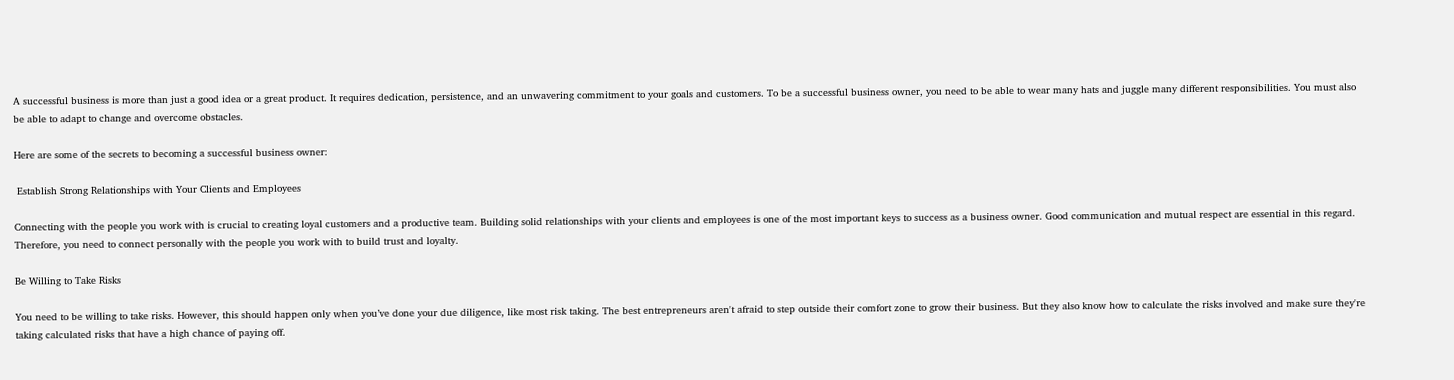A successful business is more than just a good idea or a great product. It requires dedication, persistence, and an unwavering commitment to your goals and customers. To be a successful business owner, you need to be able to wear many hats and juggle many different responsibilities. You must also be able to adapt to change and overcome obstacles.

Here are some of the secrets to becoming a successful business owner:

 Establish Strong Relationships with Your Clients and Employees

Connecting with the people you work with is crucial to creating loyal customers and a productive team. Building solid relationships with your clients and employees is one of the most important keys to success as a business owner. Good communication and mutual respect are essential in this regard. Therefore, you need to connect personally with the people you work with to build trust and loyalty.

Be Willing to Take Risks

You need to be willing to take risks. However, this should happen only when you’ve done your due diligence, like most risk taking. The best entrepreneurs aren't afraid to step outside their comfort zone to grow their business. But they also know how to calculate the risks involved and make sure they're taking calculated risks that have a high chance of paying off.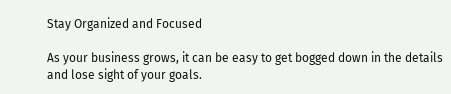Stay Organized and Focused

As your business grows, it can be easy to get bogged down in the details and lose sight of your goals.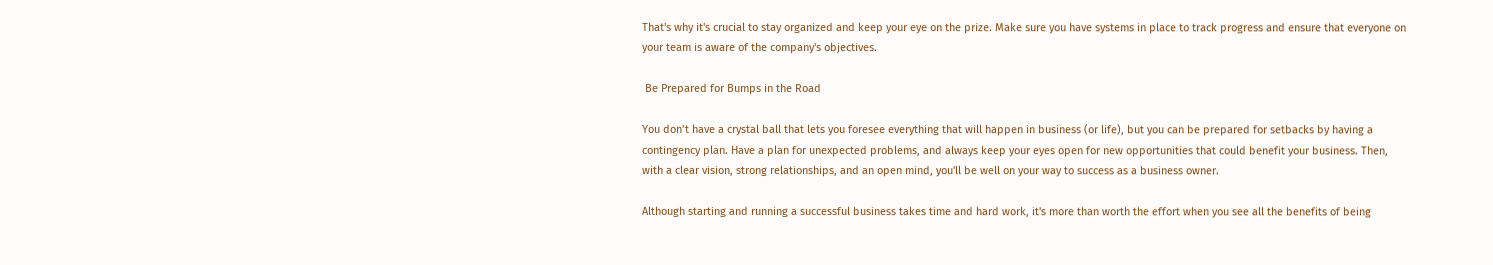That's why it's crucial to stay organized and keep your eye on the prize. Make sure you have systems in place to track progress and ensure that everyone on your team is aware of the company's objectives.

 Be Prepared for Bumps in the Road

You don’t have a crystal ball that lets you foresee everything that will happen in business (or life), but you can be prepared for setbacks by having a contingency plan. Have a plan for unexpected problems, and always keep your eyes open for new opportunities that could benefit your business. Then, with a clear vision, strong relationships, and an open mind, you'll be well on your way to success as a business owner.

Although starting and running a successful business takes time and hard work, it's more than worth the effort when you see all the benefits of being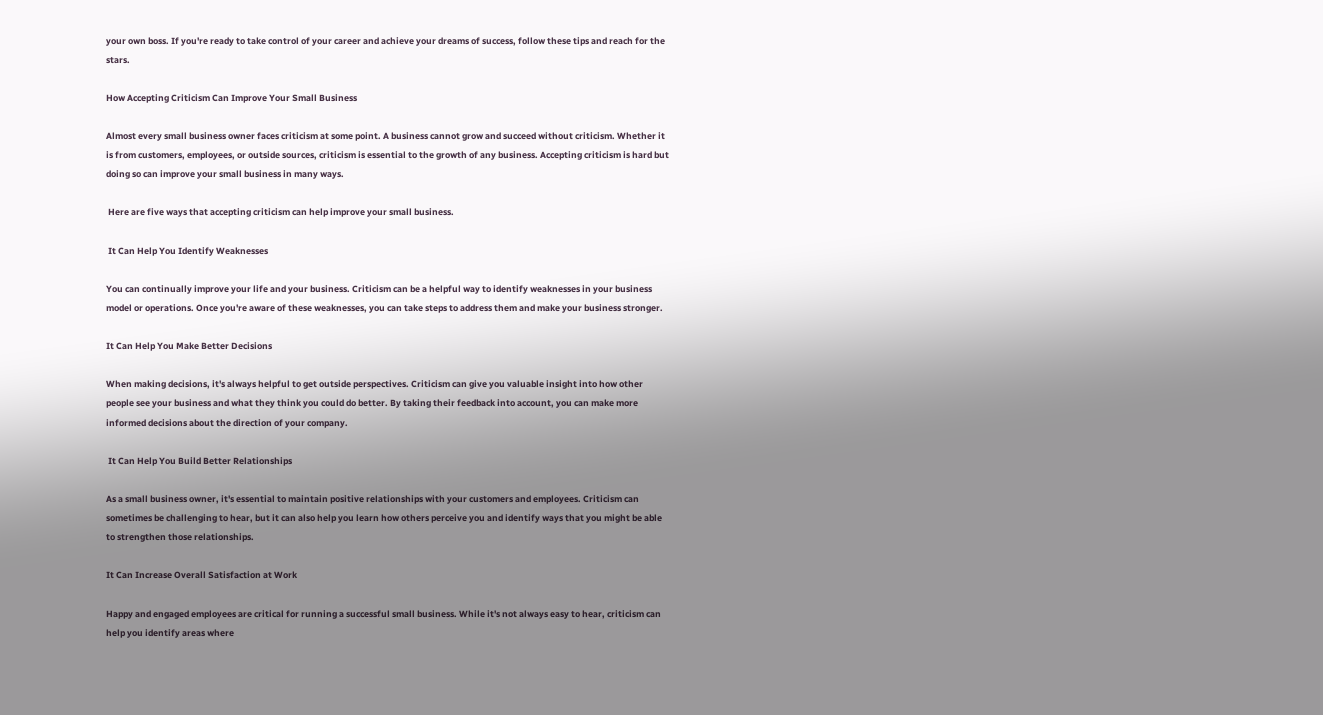your own boss. If you're ready to take control of your career and achieve your dreams of success, follow these tips and reach for the stars.

How Accepting Criticism Can Improve Your Small Business

Almost every small business owner faces criticism at some point. A business cannot grow and succeed without criticism. Whether it is from customers, employees, or outside sources, criticism is essential to the growth of any business. Accepting criticism is hard but doing so can improve your small business in many ways.

 Here are five ways that accepting criticism can help improve your small business.

 It Can Help You Identify Weaknesses

You can continually improve your life and your business. Criticism can be a helpful way to identify weaknesses in your business model or operations. Once you're aware of these weaknesses, you can take steps to address them and make your business stronger.

It Can Help You Make Better Decisions

When making decisions, it's always helpful to get outside perspectives. Criticism can give you valuable insight into how other people see your business and what they think you could do better. By taking their feedback into account, you can make more informed decisions about the direction of your company.

 It Can Help You Build Better Relationships

As a small business owner, it's essential to maintain positive relationships with your customers and employees. Criticism can sometimes be challenging to hear, but it can also help you learn how others perceive you and identify ways that you might be able to strengthen those relationships.

It Can Increase Overall Satisfaction at Work

Happy and engaged employees are critical for running a successful small business. While it's not always easy to hear, criticism can help you identify areas where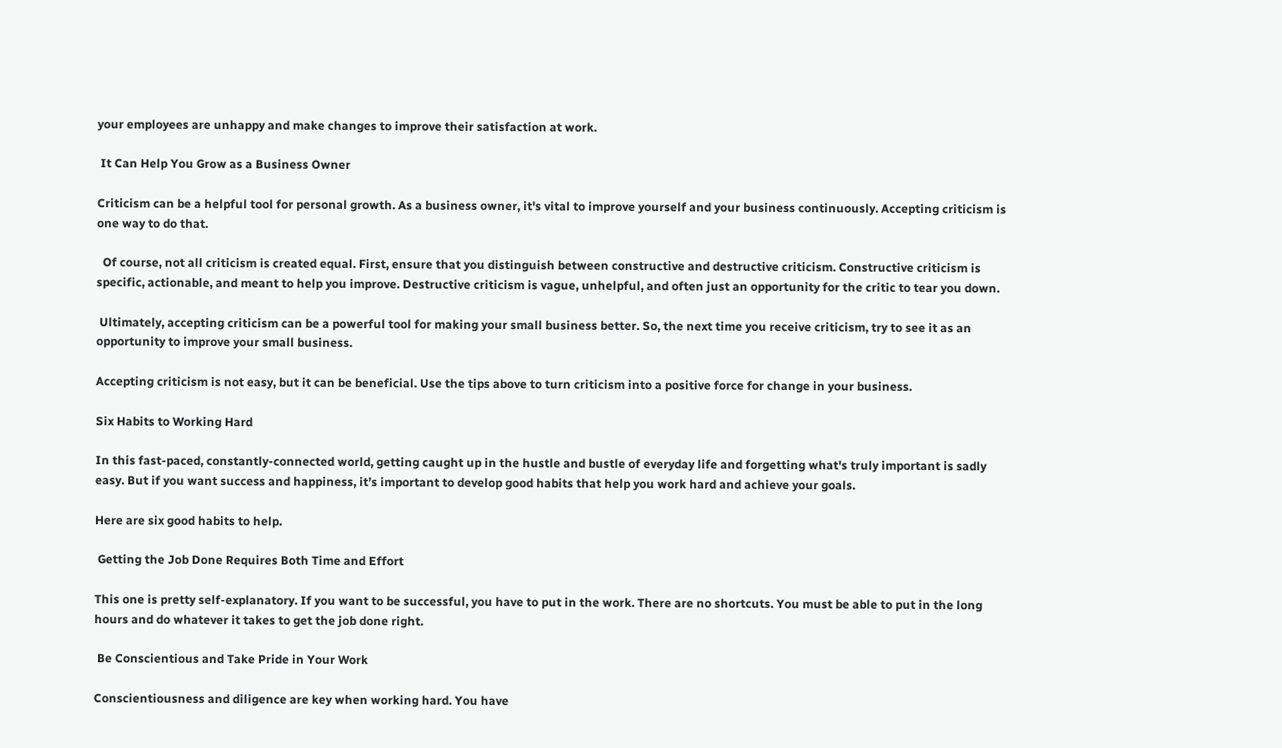your employees are unhappy and make changes to improve their satisfaction at work.

 It Can Help You Grow as a Business Owner

Criticism can be a helpful tool for personal growth. As a business owner, it's vital to improve yourself and your business continuously. Accepting criticism is one way to do that.

  Of course, not all criticism is created equal. First, ensure that you distinguish between constructive and destructive criticism. Constructive criticism is specific, actionable, and meant to help you improve. Destructive criticism is vague, unhelpful, and often just an opportunity for the critic to tear you down.

 Ultimately, accepting criticism can be a powerful tool for making your small business better. So, the next time you receive criticism, try to see it as an opportunity to improve your small business.

Accepting criticism is not easy, but it can be beneficial. Use the tips above to turn criticism into a positive force for change in your business.

Six Habits to Working Hard

In this fast-paced, constantly-connected world, getting caught up in the hustle and bustle of everyday life and forgetting what's truly important is sadly easy. But if you want success and happiness, it’s important to develop good habits that help you work hard and achieve your goals.

Here are six good habits to help.

 Getting the Job Done Requires Both Time and Effort

This one is pretty self-explanatory. If you want to be successful, you have to put in the work. There are no shortcuts. You must be able to put in the long hours and do whatever it takes to get the job done right.

 Be Conscientious and Take Pride in Your Work

Conscientiousness and diligence are key when working hard. You have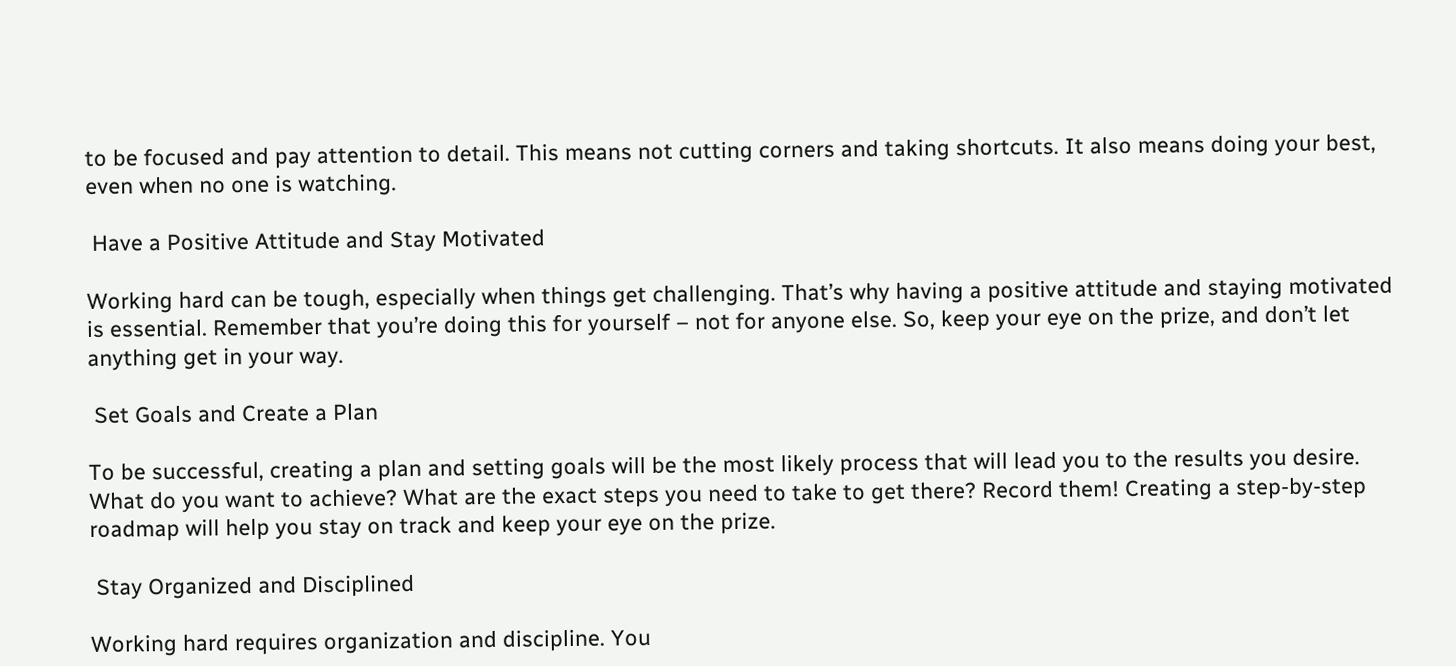to be focused and pay attention to detail. This means not cutting corners and taking shortcuts. It also means doing your best, even when no one is watching.

 Have a Positive Attitude and Stay Motivated

Working hard can be tough, especially when things get challenging. That’s why having a positive attitude and staying motivated is essential. Remember that you’re doing this for yourself – not for anyone else. So, keep your eye on the prize, and don’t let anything get in your way.

 Set Goals and Create a Plan

To be successful, creating a plan and setting goals will be the most likely process that will lead you to the results you desire. What do you want to achieve? What are the exact steps you need to take to get there? Record them! Creating a step-by-step roadmap will help you stay on track and keep your eye on the prize.

 Stay Organized and Disciplined

Working hard requires organization and discipline. You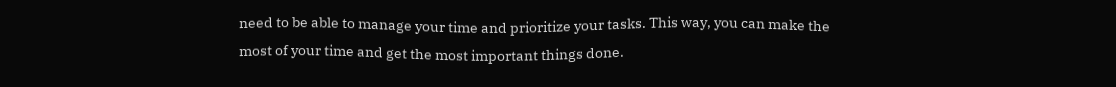need to be able to manage your time and prioritize your tasks. This way, you can make the most of your time and get the most important things done.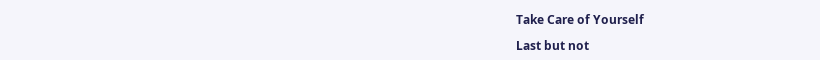Take Care of Yourself

Last but not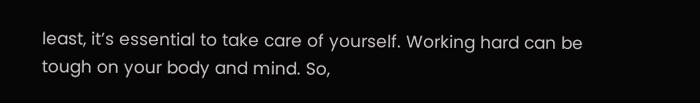least, it’s essential to take care of yourself. Working hard can be tough on your body and mind. So,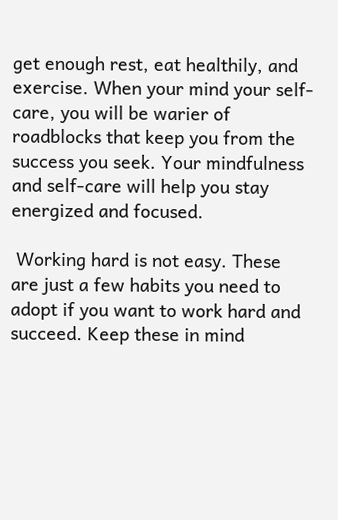get enough rest, eat healthily, and exercise. When your mind your self-care, you will be warier of roadblocks that keep you from the success you seek. Your mindfulness and self-care will help you stay energized and focused.

 Working hard is not easy. These are just a few habits you need to adopt if you want to work hard and succeed. Keep these in mind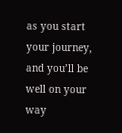as you start your journey, and you’ll be well on your way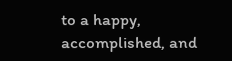to a happy, accomplished, and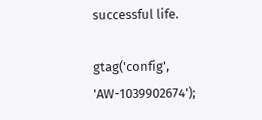successful life.

gtag('config', 'AW-1039902674');